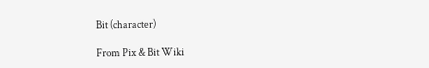Bit (character)

From Pix & Bit Wiki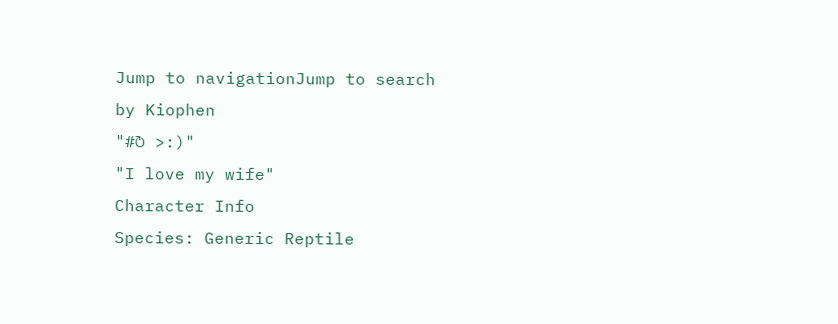Jump to navigationJump to search
by Kiophen
"#↻ >:)"
"I love my wife"
Character Info
Species: Generic Reptile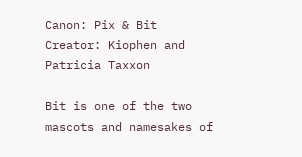Canon: Pix & Bit
Creator: Kiophen and Patricia Taxxon

Bit is one of the two mascots and namesakes of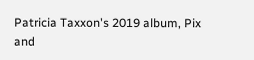Patricia Taxxon's 2019 album, Pix and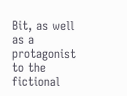Bit, as well as a protagonist to the fictional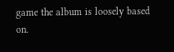game the album is loosely based on.